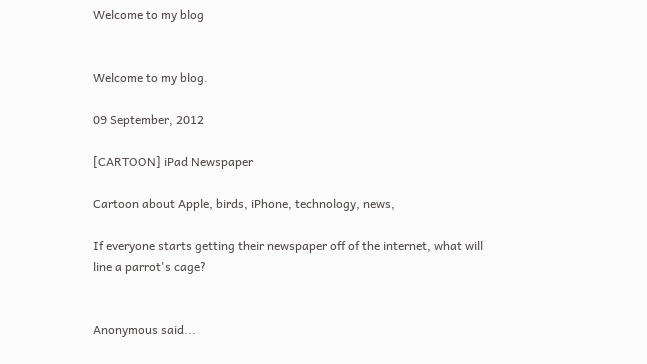Welcome to my blog


Welcome to my blog.

09 September, 2012

[CARTOON] iPad Newspaper

Cartoon about Apple, birds, iPhone, technology, news,

If everyone starts getting their newspaper off of the internet, what will line a parrot's cage?


Anonymous said...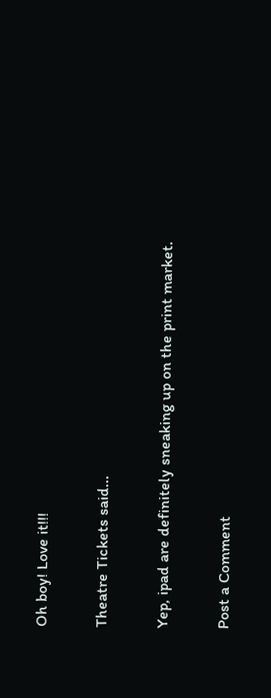Oh boy! Love it!!!

Theatre Tickets said...

Yep, ipad are definitely sneaking up on the print market.

Post a Comment